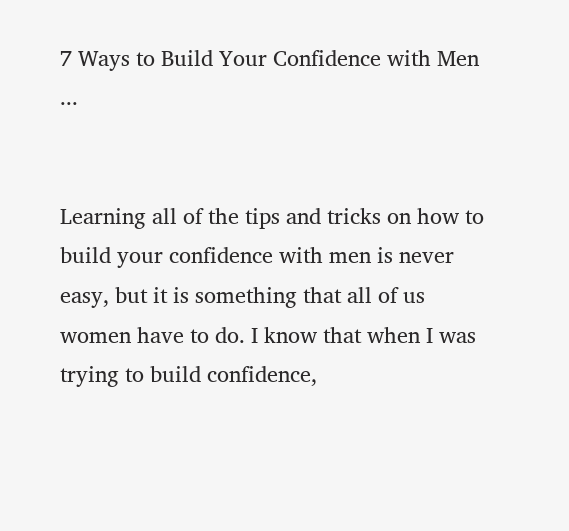7 Ways to Build Your Confidence with Men ...


Learning all of the tips and tricks on how to build your confidence with men is never easy, but it is something that all of us women have to do. I know that when I was trying to build confidence,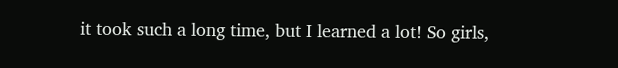it took such a long time, but I learned a lot! So girls,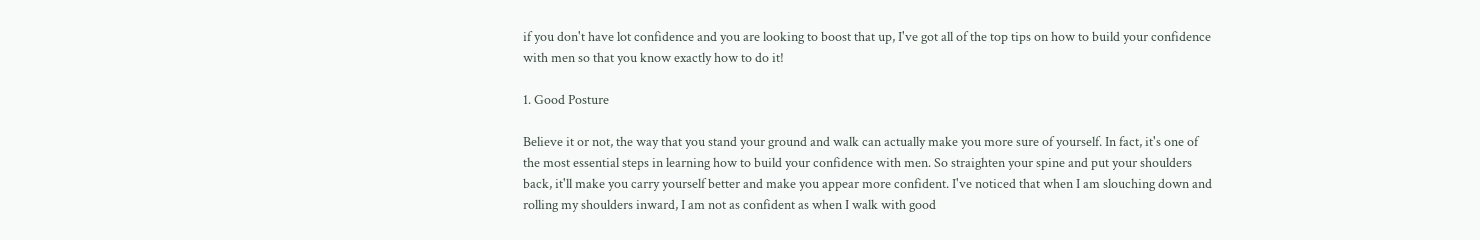if you don't have lot confidence and you are looking to boost that up, I've got all of the top tips on how to build your confidence with men so that you know exactly how to do it!

1. Good Posture

Believe it or not, the way that you stand your ground and walk can actually make you more sure of yourself. In fact, it's one of the most essential steps in learning how to build your confidence with men. So straighten your spine and put your shoulders back, it'll make you carry yourself better and make you appear more confident. I've noticed that when I am slouching down and rolling my shoulders inward, I am not as confident as when I walk with good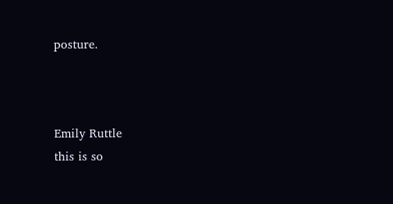posture.



Emily Ruttle
this is so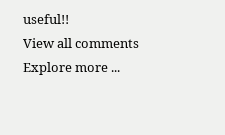useful!!
View all comments
Explore more ...